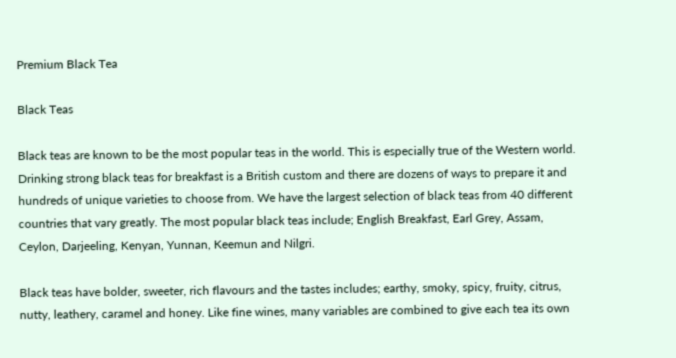Premium Black Tea

Black Teas

Black teas are known to be the most popular teas in the world. This is especially true of the Western world. Drinking strong black teas for breakfast is a British custom and there are dozens of ways to prepare it and hundreds of unique varieties to choose from. We have the largest selection of black teas from 40 different countries that vary greatly. The most popular black teas include; English Breakfast, Earl Grey, Assam, Ceylon, Darjeeling, Kenyan, Yunnan, Keemun and Nilgri.

Black teas have bolder, sweeter, rich flavours and the tastes includes; earthy, smoky, spicy, fruity, citrus, nutty, leathery, caramel and honey. Like fine wines, many variables are combined to give each tea its own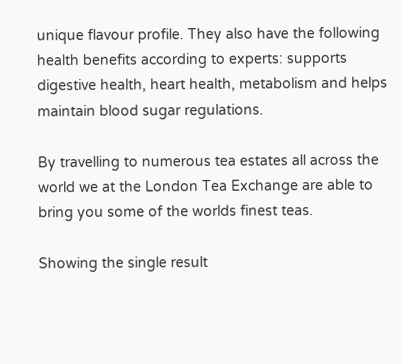unique flavour profile. They also have the following health benefits according to experts: supports digestive health, heart health, metabolism and helps maintain blood sugar regulations.

By travelling to numerous tea estates all across the world we at the London Tea Exchange are able to bring you some of the worlds finest teas.

Showing the single result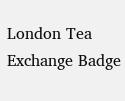London Tea Exchange Badge